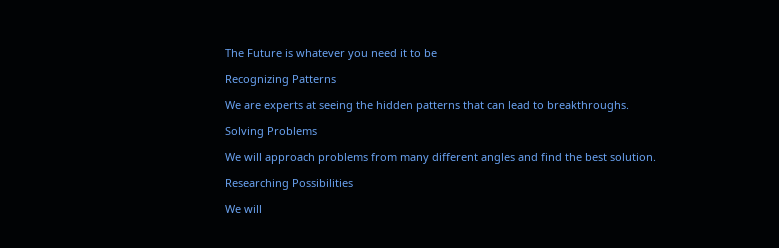The Future is whatever you need it to be

Recognizing Patterns

We are experts at seeing the hidden patterns that can lead to breakthroughs.

Solving Problems

We will approach problems from many different angles and find the best solution.

Researching Possibilities

We will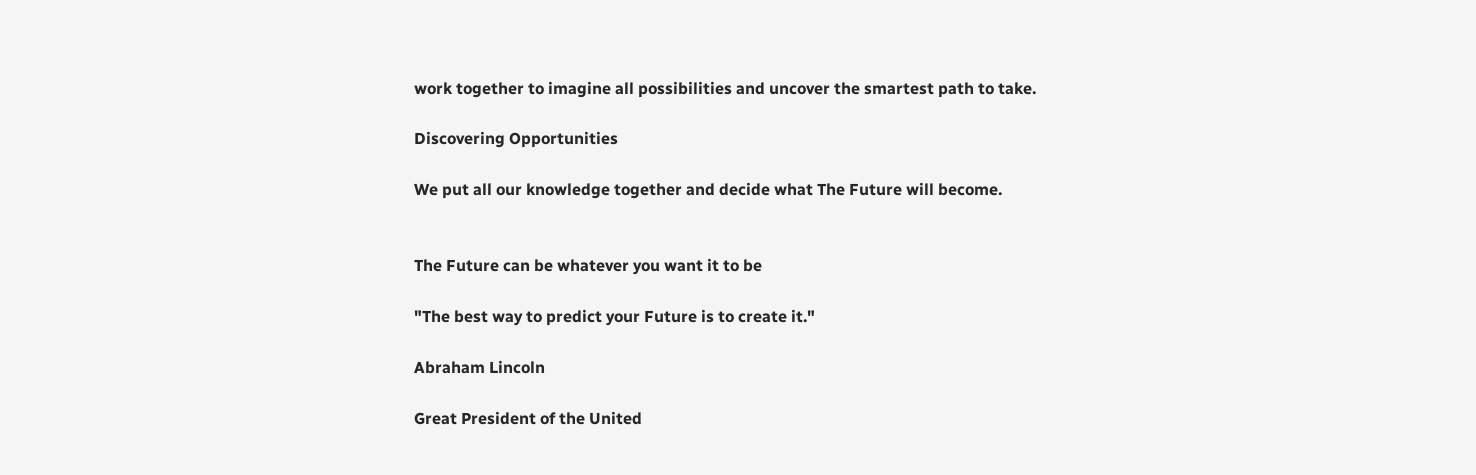work together to imagine all possibilities and uncover the smartest path to take.

Discovering Opportunities

We put all our knowledge together and decide what The Future will become.


The Future can be whatever you want it to be

"The best way to predict your Future is to create it."

Abraham Lincoln

Great President of the United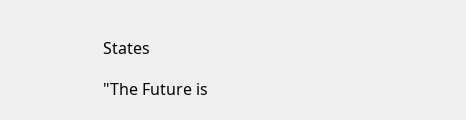States

"The Future is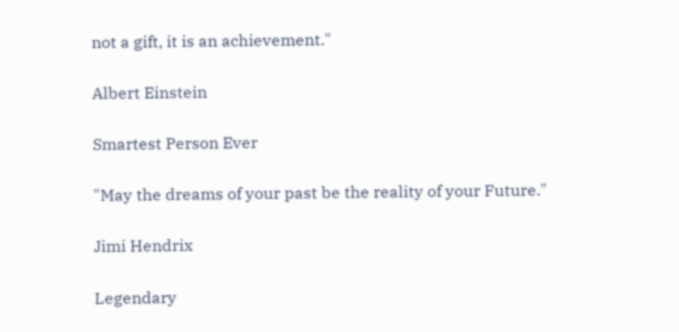not a gift, it is an achievement."

Albert Einstein

Smartest Person Ever

"May the dreams of your past be the reality of your Future."

Jimi Hendrix

Legendary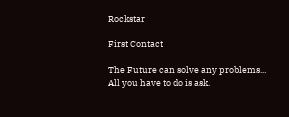Rockstar

First Contact

The Future can solve any problems... All you have to do is ask.